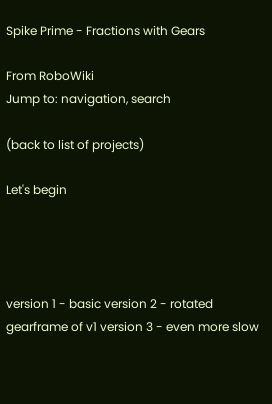Spike Prime - Fractions with Gears

From RoboWiki
Jump to: navigation, search

(back to list of projects)

Let's begin




version 1 - basic version 2 - rotated gearframe of v1 version 3 - even more slow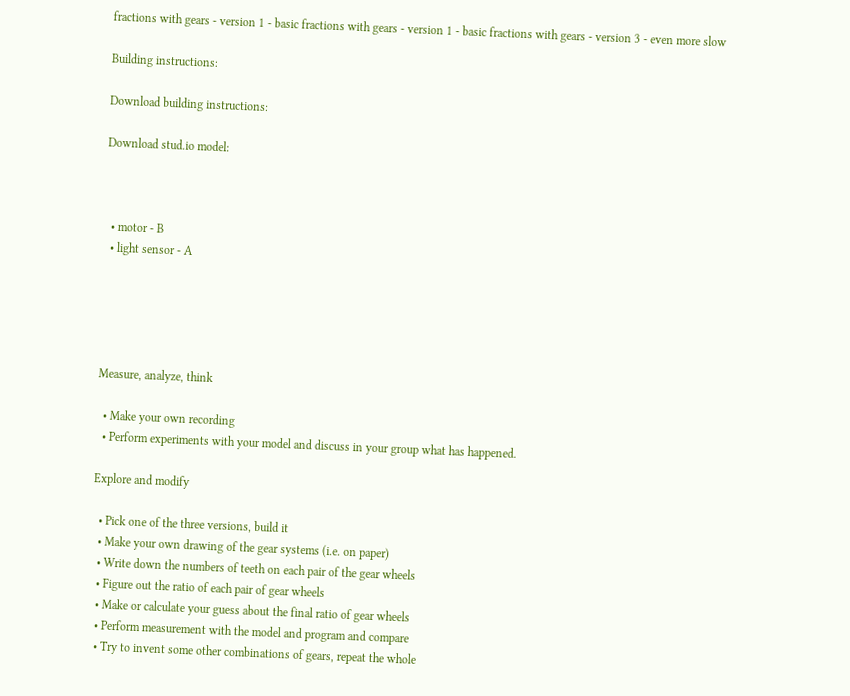fractions with gears - version 1 - basic fractions with gears - version 1 - basic fractions with gears - version 3 - even more slow

Building instructions:

Download building instructions:

Download stud.io model:



  • motor - B
  • light sensor - A





Measure, analyze, think

  • Make your own recording
  • Perform experiments with your model and discuss in your group what has happened.

Explore and modify

  • Pick one of the three versions, build it
  • Make your own drawing of the gear systems (i.e. on paper)
  • Write down the numbers of teeth on each pair of the gear wheels
  • Figure out the ratio of each pair of gear wheels
  • Make or calculate your guess about the final ratio of gear wheels
  • Perform measurement with the model and program and compare
  • Try to invent some other combinations of gears, repeat the whole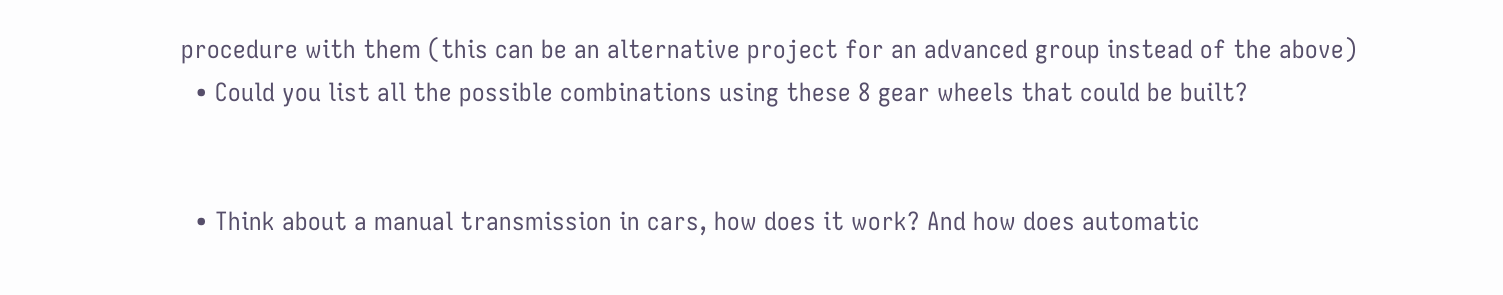procedure with them (this can be an alternative project for an advanced group instead of the above)
  • Could you list all the possible combinations using these 8 gear wheels that could be built?


  • Think about a manual transmission in cars, how does it work? And how does automatic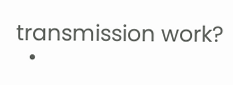transmission work?
  •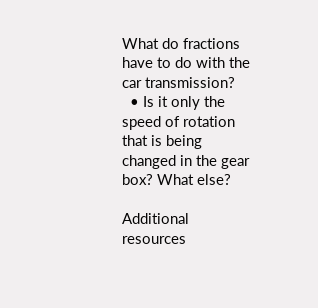What do fractions have to do with the car transmission?
  • Is it only the speed of rotation that is being changed in the gear box? What else?

Additional resources